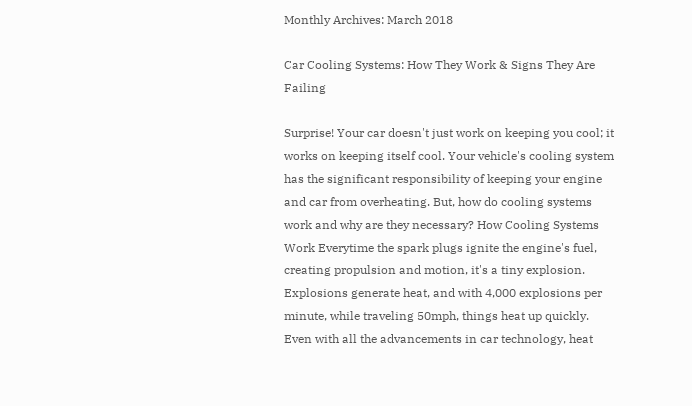Monthly Archives: March 2018

Car Cooling Systems: How They Work & Signs They Are Failing

Surprise! Your car doesn't just work on keeping you cool; it works on keeping itself cool. Your vehicle's cooling system has the significant responsibility of keeping your engine and car from overheating. But, how do cooling systems work and why are they necessary? How Cooling Systems Work Everytime the spark plugs ignite the engine's fuel, creating propulsion and motion, it's a tiny explosion. Explosions generate heat, and with 4,000 explosions per minute, while traveling 50mph, things heat up quickly. Even with all the advancements in car technology, heat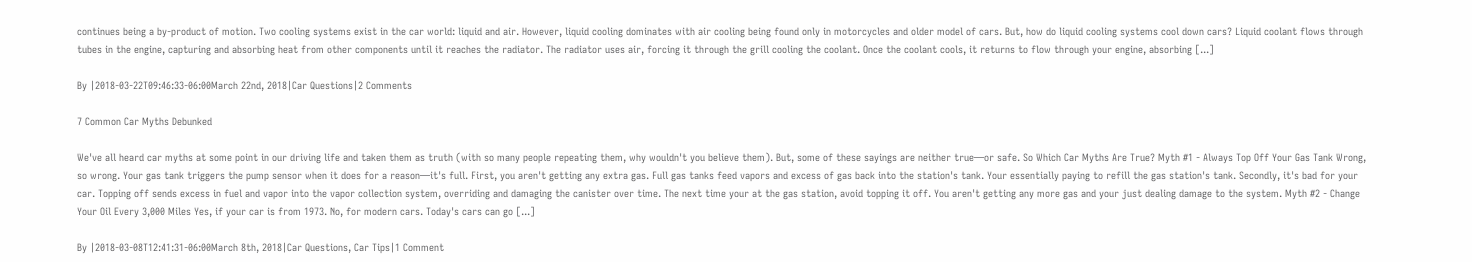continues being a by-product of motion. Two cooling systems exist in the car world: liquid and air. However, liquid cooling dominates with air cooling being found only in motorcycles and older model of cars. But, how do liquid cooling systems cool down cars? Liquid coolant flows through tubes in the engine, capturing and absorbing heat from other components until it reaches the radiator. The radiator uses air, forcing it through the grill cooling the coolant. Once the coolant cools, it returns to flow through your engine, absorbing [...]

By |2018-03-22T09:46:33-06:00March 22nd, 2018|Car Questions|2 Comments

7 Common Car Myths Debunked

We've all heard car myths at some point in our driving life and taken them as truth (with so many people repeating them, why wouldn't you believe them). But, some of these sayings are neither true—or safe. So Which Car Myths Are True? Myth #1 - Always Top Off Your Gas Tank Wrong, so wrong. Your gas tank triggers the pump sensor when it does for a reason—it's full. First, you aren't getting any extra gas. Full gas tanks feed vapors and excess of gas back into the station's tank. Your essentially paying to refill the gas station's tank. Secondly, it's bad for your car. Topping off sends excess in fuel and vapor into the vapor collection system, overriding and damaging the canister over time. The next time your at the gas station, avoid topping it off. You aren't getting any more gas and your just dealing damage to the system. Myth #2 - Change Your Oil Every 3,000 Miles Yes, if your car is from 1973. No, for modern cars. Today's cars can go [...]

By |2018-03-08T12:41:31-06:00March 8th, 2018|Car Questions, Car Tips|1 Comment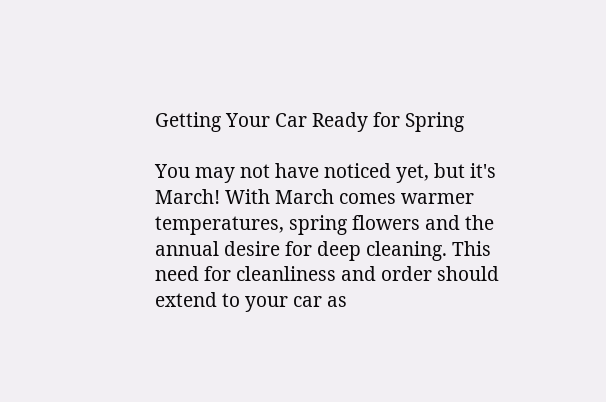Getting Your Car Ready for Spring

You may not have noticed yet, but it's March! With March comes warmer temperatures, spring flowers and the annual desire for deep cleaning. This need for cleanliness and order should extend to your car as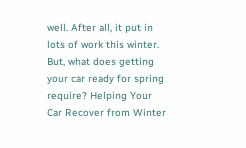well. After all, it put in lots of work this winter. But, what does getting your car ready for spring require? Helping Your Car Recover from Winter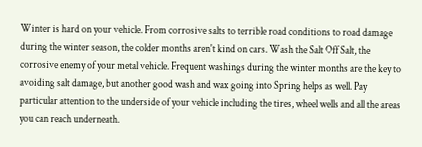Winter is hard on your vehicle. From corrosive salts to terrible road conditions to road damage during the winter season, the colder months aren't kind on cars. Wash the Salt Off Salt, the corrosive enemy of your metal vehicle. Frequent washings during the winter months are the key to avoiding salt damage, but another good wash and wax going into Spring helps as well. Pay particular attention to the underside of your vehicle including the tires, wheel wells and all the areas you can reach underneath.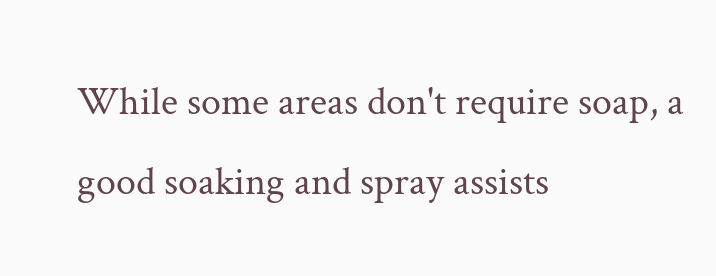While some areas don't require soap, a good soaking and spray assists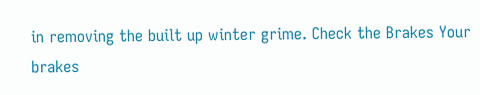in removing the built up winter grime. Check the Brakes Your brakes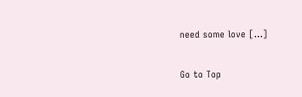need some love [...]

Go to Top